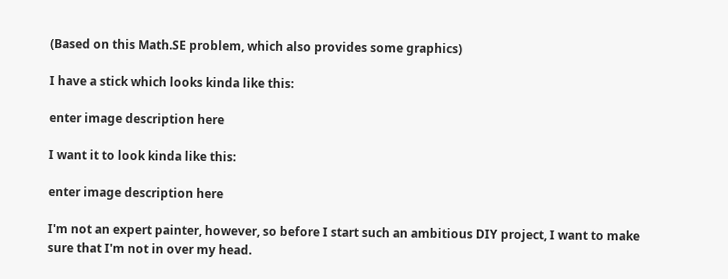(Based on this Math.SE problem, which also provides some graphics)

I have a stick which looks kinda like this:

enter image description here

I want it to look kinda like this:

enter image description here

I'm not an expert painter, however, so before I start such an ambitious DIY project, I want to make sure that I'm not in over my head.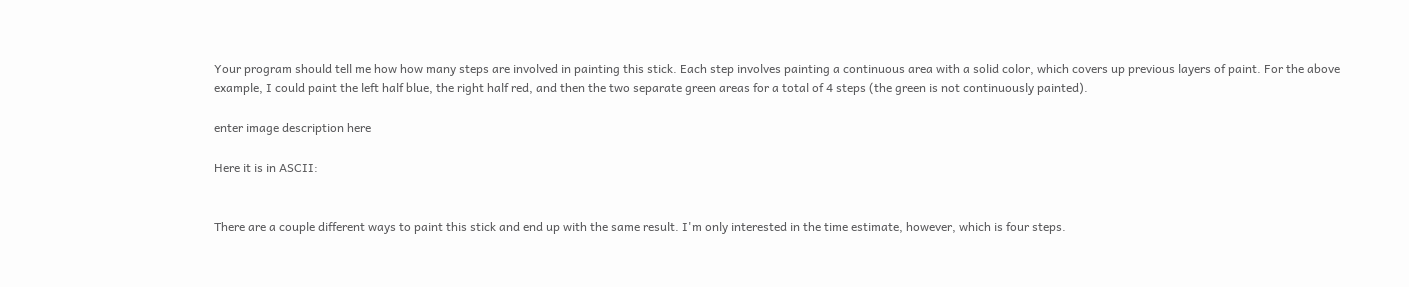Your program should tell me how how many steps are involved in painting this stick. Each step involves painting a continuous area with a solid color, which covers up previous layers of paint. For the above example, I could paint the left half blue, the right half red, and then the two separate green areas for a total of 4 steps (the green is not continuously painted).

enter image description here

Here it is in ASCII:


There are a couple different ways to paint this stick and end up with the same result. I'm only interested in the time estimate, however, which is four steps.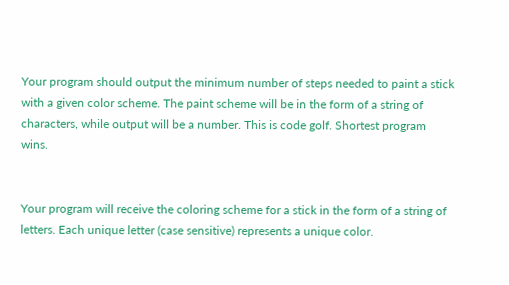Your program should output the minimum number of steps needed to paint a stick with a given color scheme. The paint scheme will be in the form of a string of characters, while output will be a number. This is code golf. Shortest program wins.


Your program will receive the coloring scheme for a stick in the form of a string of letters. Each unique letter (case sensitive) represents a unique color.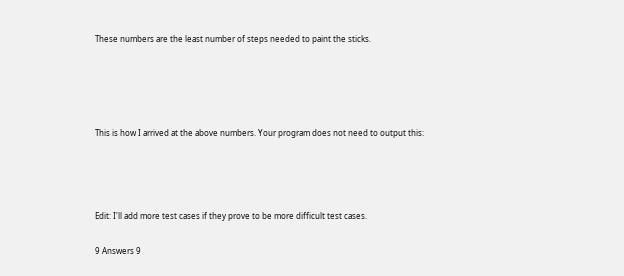These numbers are the least number of steps needed to paint the sticks.







This is how I arrived at the above numbers. Your program does not need to output this:






Edit: I'll add more test cases if they prove to be more difficult test cases.


9 Answers 9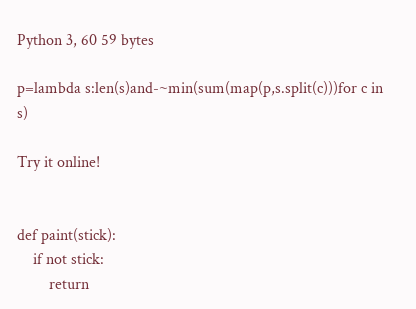Python 3, 60 59 bytes

p=lambda s:len(s)and-~min(sum(map(p,s.split(c)))for c in s)

Try it online!


def paint(stick):
    if not stick:
        return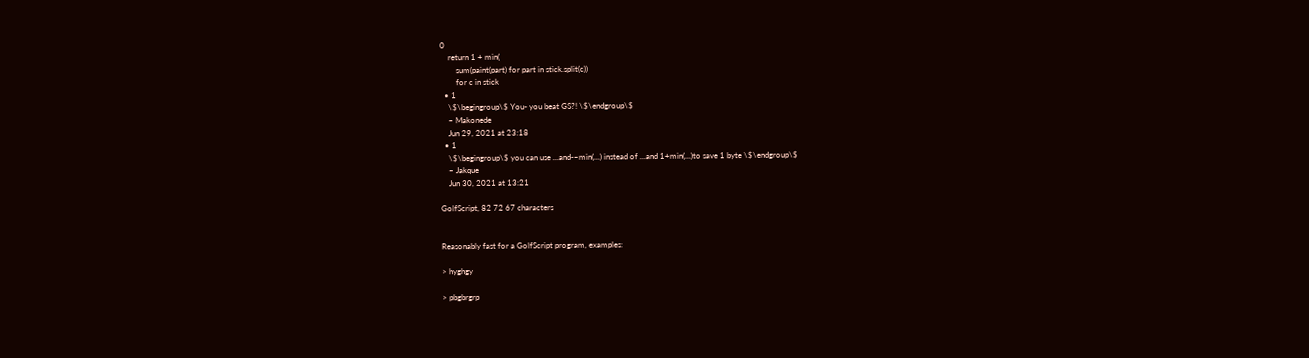0
    return 1 + min(
        sum(paint(part) for part in stick.split(c))
        for c in stick
  • 1
    \$\begingroup\$ You- you beat GS?! \$\endgroup\$
    – Makonede
    Jun 29, 2021 at 23:18
  • 1
    \$\begingroup\$ you can use ...and-~min(...) instead of ...and 1+min(...)to save 1 byte \$\endgroup\$
    – Jakque
    Jun 30, 2021 at 13:21

GolfScript, 82 72 67 characters


Reasonably fast for a GolfScript program, examples:

> hyghgy

> pbgbrgrp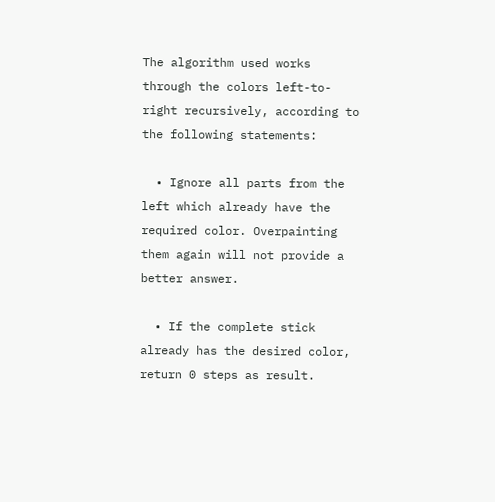The algorithm used works through the colors left-to-right recursively, according to the following statements:

  • Ignore all parts from the left which already have the required color. Overpainting them again will not provide a better answer.

  • If the complete stick already has the desired color, return 0 steps as result.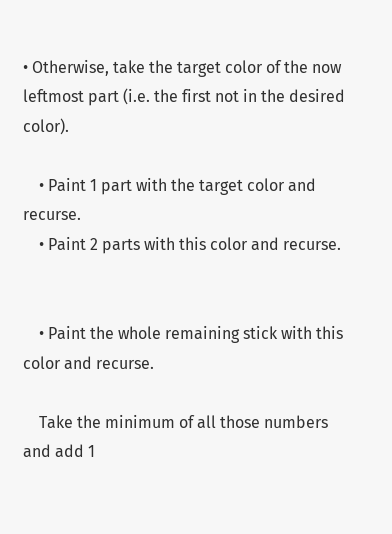• Otherwise, take the target color of the now leftmost part (i.e. the first not in the desired color).

    • Paint 1 part with the target color and recurse.
    • Paint 2 parts with this color and recurse.


    • Paint the whole remaining stick with this color and recurse.

    Take the minimum of all those numbers and add 1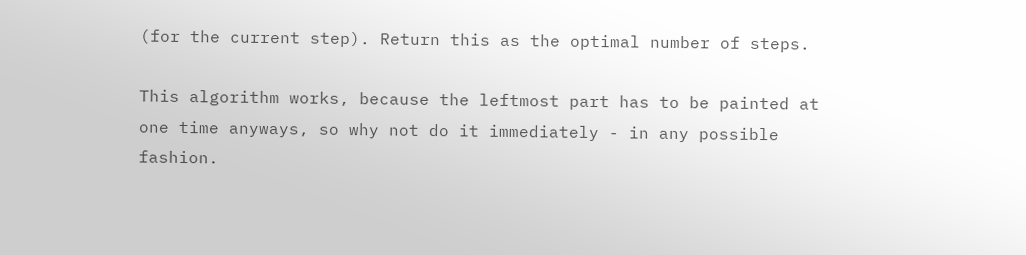(for the current step). Return this as the optimal number of steps.

This algorithm works, because the leftmost part has to be painted at one time anyways, so why not do it immediately - in any possible fashion.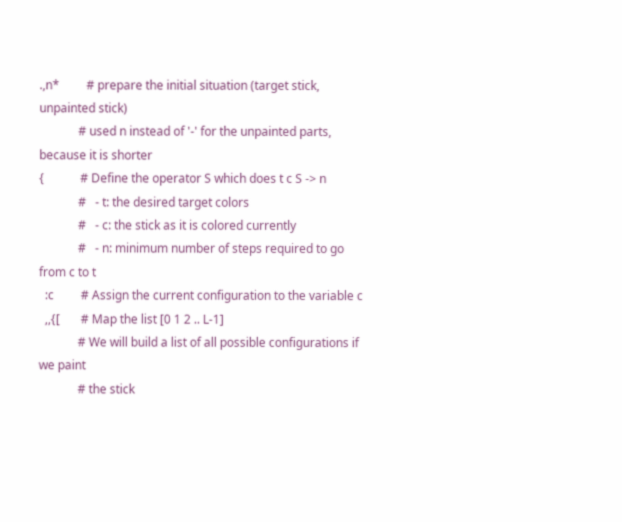.,n*         # prepare the initial situation (target stick, unpainted stick)
             # used n instead of '-' for the unpainted parts, because it is shorter
{            # Define the operator S which does t c S -> n
             #   - t: the desired target colors
             #   - c: the stick as it is colored currently
             #   - n: minimum number of steps required to go from c to t
  :c         # Assign the current configuration to the variable c
  ,,{[       # Map the list [0 1 2 .. L-1]
             # We will build a list of all possible configurations if we paint
             # the stick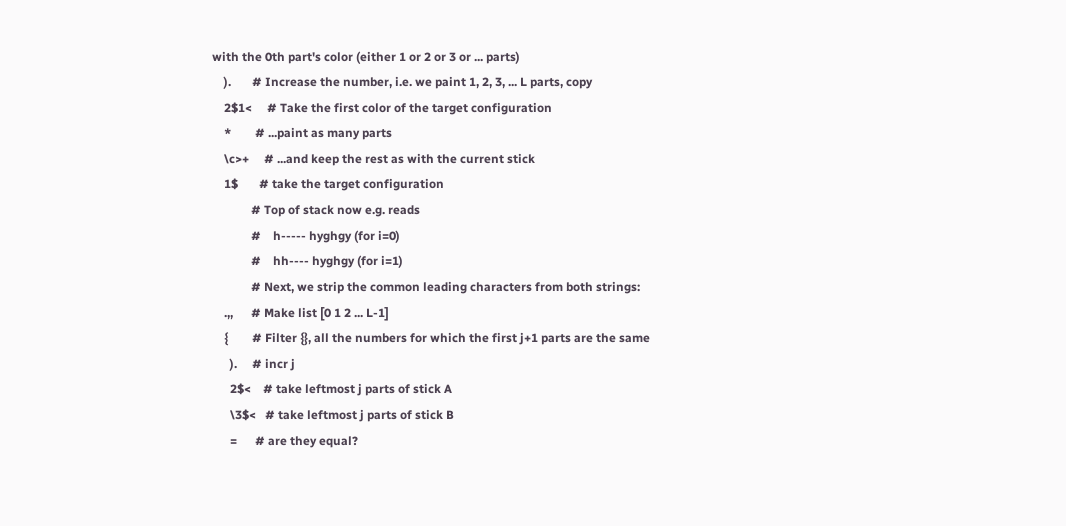with the 0th part's color (either 1 or 2 or 3 or ... parts)
    ).       # Increase the number, i.e. we paint 1, 2, 3, ... L parts, copy
    2$1<     # Take the first color of the target configuration
    *        # ...paint as many parts
    \c>+     # ...and keep the rest as with the current stick
    1$       # take the target configuration
             # Top of stack now e.g. reads
             #    h----- hyghgy (for i=0)
             #    hh---- hyghgy (for i=1)
             # Next, we strip the common leading characters from both strings:
    .,,      # Make list [0 1 2 ... L-1]
    {        # Filter {}, all the numbers for which the first j+1 parts are the same
      ).     # incr j
      2$<    # take leftmost j parts of stick A
      \3$<   # take leftmost j parts of stick B
      =      # are they equal?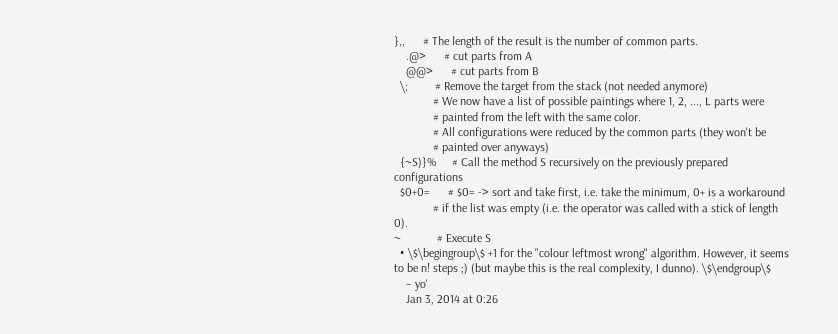},,      # The length of the result is the number of common parts.
    .@>      # cut parts from A
    @@>      # cut parts from B
  \;         # Remove the target from the stack (not needed anymore)
             # We now have a list of possible paintings where 1, 2, ..., L parts were
             # painted from the left with the same color.
             # All configurations were reduced by the common parts (they won't be
             # painted over anyways)
  {~S)}%     # Call the method S recursively on the previously prepared configurations
  $0+0=      # $0= -> sort and take first, i.e. take the minimum, 0+ is a workaround
             # if the list was empty (i.e. the operator was called with a stick of length 0).
~            # Execute S
  • \$\begingroup\$ +1 for the "colour leftmost wrong" algorithm. However, it seems to be n! steps ;) (but maybe this is the real complexity, I dunno). \$\endgroup\$
    – yo'
    Jan 3, 2014 at 0:26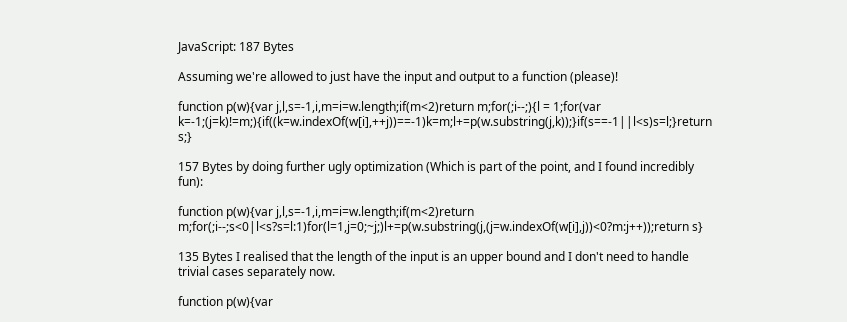JavaScript: 187 Bytes

Assuming we're allowed to just have the input and output to a function (please)!

function p(w){var j,l,s=-1,i,m=i=w.length;if(m<2)return m;for(;i--;){l = 1;for(var k=-1;(j=k)!=m;){if((k=w.indexOf(w[i],++j))==-1)k=m;l+=p(w.substring(j,k));}if(s==-1||l<s)s=l;}return s;}

157 Bytes by doing further ugly optimization (Which is part of the point, and I found incredibly fun):

function p(w){var j,l,s=-1,i,m=i=w.length;if(m<2)return m;for(;i--;s<0|l<s?s=l:1)for(l=1,j=0;~j;)l+=p(w.substring(j,(j=w.indexOf(w[i],j))<0?m:j++));return s}

135 Bytes I realised that the length of the input is an upper bound and I don't need to handle trivial cases separately now.

function p(w){var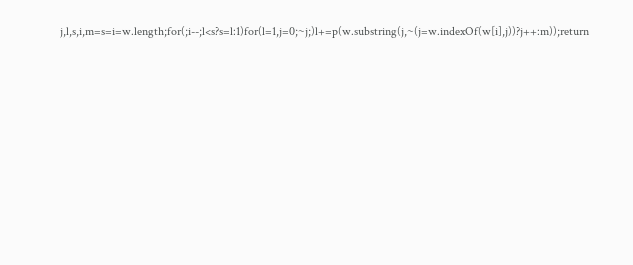j,l,s,i,m=s=i=w.length;for(;i--;l<s?s=l:1)for(l=1,j=0;~j;)l+=p(w.substring(j,~(j=w.indexOf(w[i],j))?j++:m));return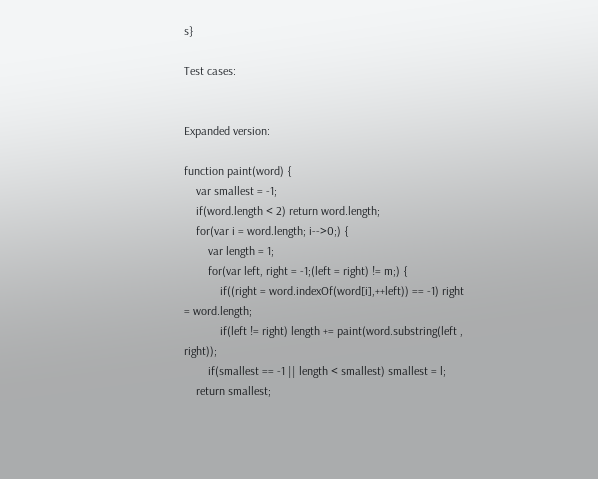s}

Test cases:


Expanded version:

function paint(word) {
    var smallest = -1;
    if(word.length < 2) return word.length;
    for(var i = word.length; i-->0;) {
        var length = 1;
        for(var left, right = -1;(left = right) != m;) {
            if((right = word.indexOf(word[i],++left)) == -1) right = word.length;
            if(left != right) length += paint(word.substring(left , right));
        if(smallest == -1 || length < smallest) smallest = l;
    return smallest;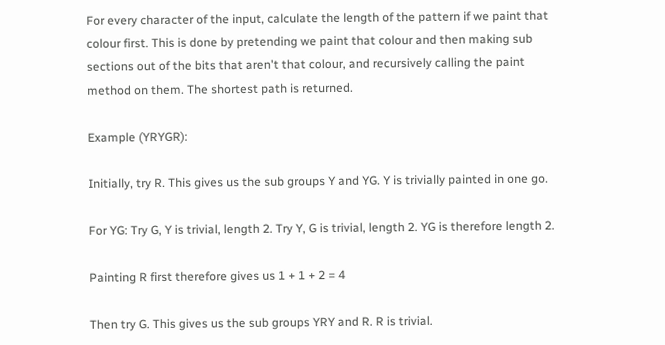For every character of the input, calculate the length of the pattern if we paint that colour first. This is done by pretending we paint that colour and then making sub sections out of the bits that aren't that colour, and recursively calling the paint method on them. The shortest path is returned.

Example (YRYGR):

Initially, try R. This gives us the sub groups Y and YG. Y is trivially painted in one go.

For YG: Try G, Y is trivial, length 2. Try Y, G is trivial, length 2. YG is therefore length 2.

Painting R first therefore gives us 1 + 1 + 2 = 4

Then try G. This gives us the sub groups YRY and R. R is trivial.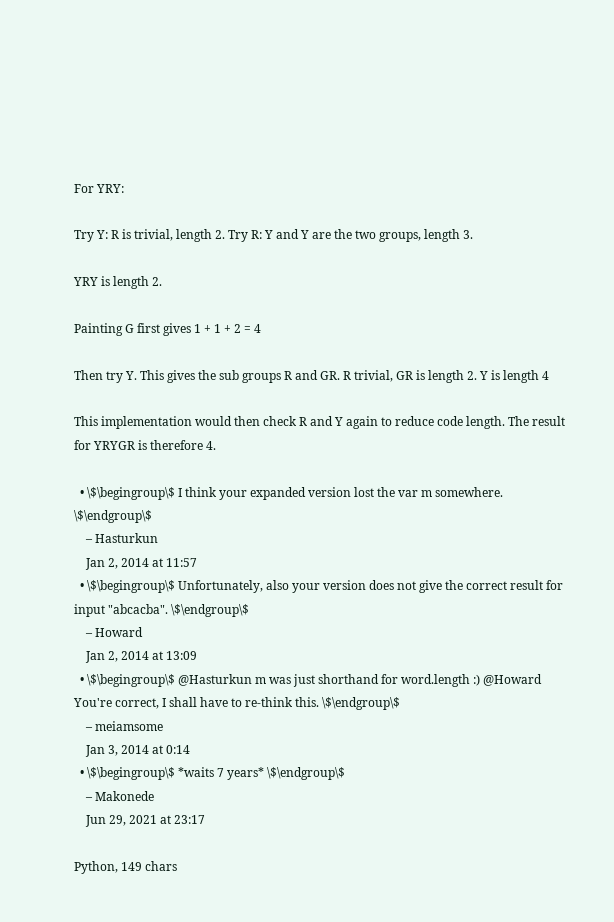For YRY:

Try Y: R is trivial, length 2. Try R: Y and Y are the two groups, length 3.

YRY is length 2.

Painting G first gives 1 + 1 + 2 = 4

Then try Y. This gives the sub groups R and GR. R trivial, GR is length 2. Y is length 4

This implementation would then check R and Y again to reduce code length. The result for YRYGR is therefore 4.

  • \$\begingroup\$ I think your expanded version lost the var m somewhere. \$\endgroup\$
    – Hasturkun
    Jan 2, 2014 at 11:57
  • \$\begingroup\$ Unfortunately, also your version does not give the correct result for input "abcacba". \$\endgroup\$
    – Howard
    Jan 2, 2014 at 13:09
  • \$\begingroup\$ @Hasturkun m was just shorthand for word.length :) @Howard You're correct, I shall have to re-think this. \$\endgroup\$
    – meiamsome
    Jan 3, 2014 at 0:14
  • \$\begingroup\$ *waits 7 years* \$\endgroup\$
    – Makonede
    Jun 29, 2021 at 23:17

Python, 149 chars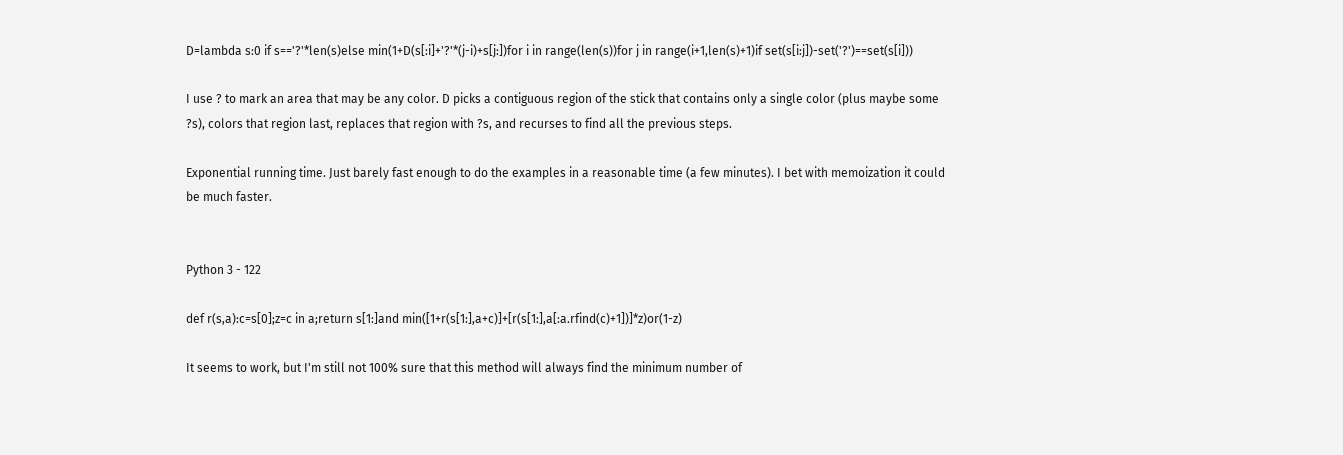D=lambda s:0 if s=='?'*len(s)else min(1+D(s[:i]+'?'*(j-i)+s[j:])for i in range(len(s))for j in range(i+1,len(s)+1)if set(s[i:j])-set('?')==set(s[i]))

I use ? to mark an area that may be any color. D picks a contiguous region of the stick that contains only a single color (plus maybe some ?s), colors that region last, replaces that region with ?s, and recurses to find all the previous steps.

Exponential running time. Just barely fast enough to do the examples in a reasonable time (a few minutes). I bet with memoization it could be much faster.


Python 3 - 122

def r(s,a):c=s[0];z=c in a;return s[1:]and min([1+r(s[1:],a+c)]+[r(s[1:],a[:a.rfind(c)+1])]*z)or(1-z)

It seems to work, but I'm still not 100% sure that this method will always find the minimum number of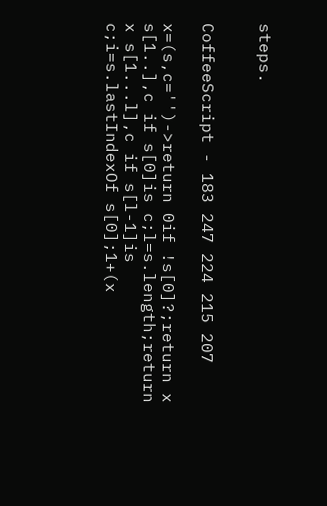steps.


CoffeeScript - 183 247 224 215 207

x=(s,c='')->return 0if !s[0]?;return x s[1..],c if s[0]is c;l=s.length;return x s[1...l],c if s[l-1]is c;i=s.lastIndexOf s[0];1+(x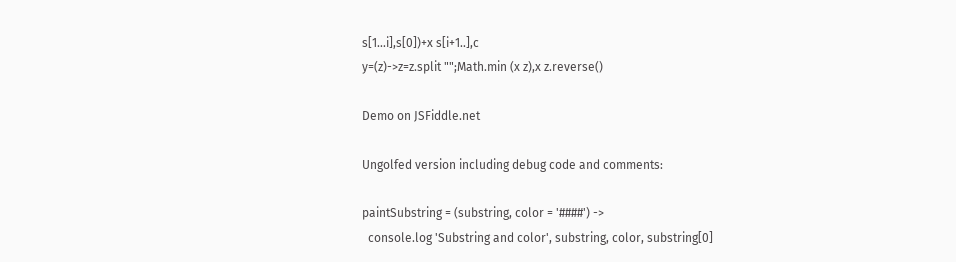s[1...i],s[0])+x s[i+1..],c
y=(z)->z=z.split "";Math.min (x z),x z.reverse()

Demo on JSFiddle.net

Ungolfed version including debug code and comments:

paintSubstring = (substring, color = '####') ->
  console.log 'Substring and color', substring, color, substring[0]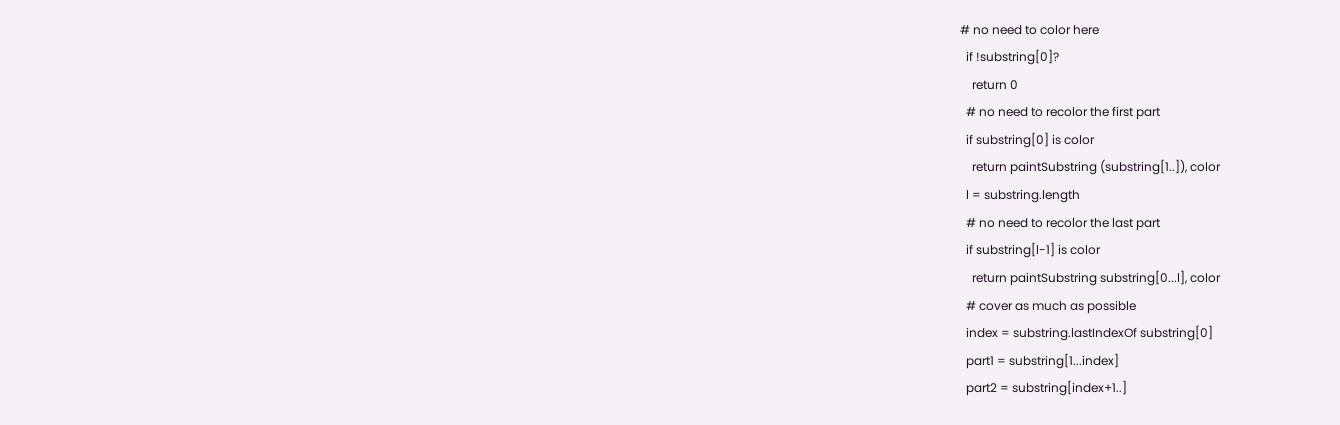# no need to color here
  if !substring[0]?
    return 0
  # no need to recolor the first part
  if substring[0] is color
    return paintSubstring (substring[1..]), color
  l = substring.length
  # no need to recolor the last part
  if substring[l-1] is color
    return paintSubstring substring[0...l], color
  # cover as much as possible
  index = substring.lastIndexOf substring[0]
  part1 = substring[1...index]
  part2 = substring[index+1..]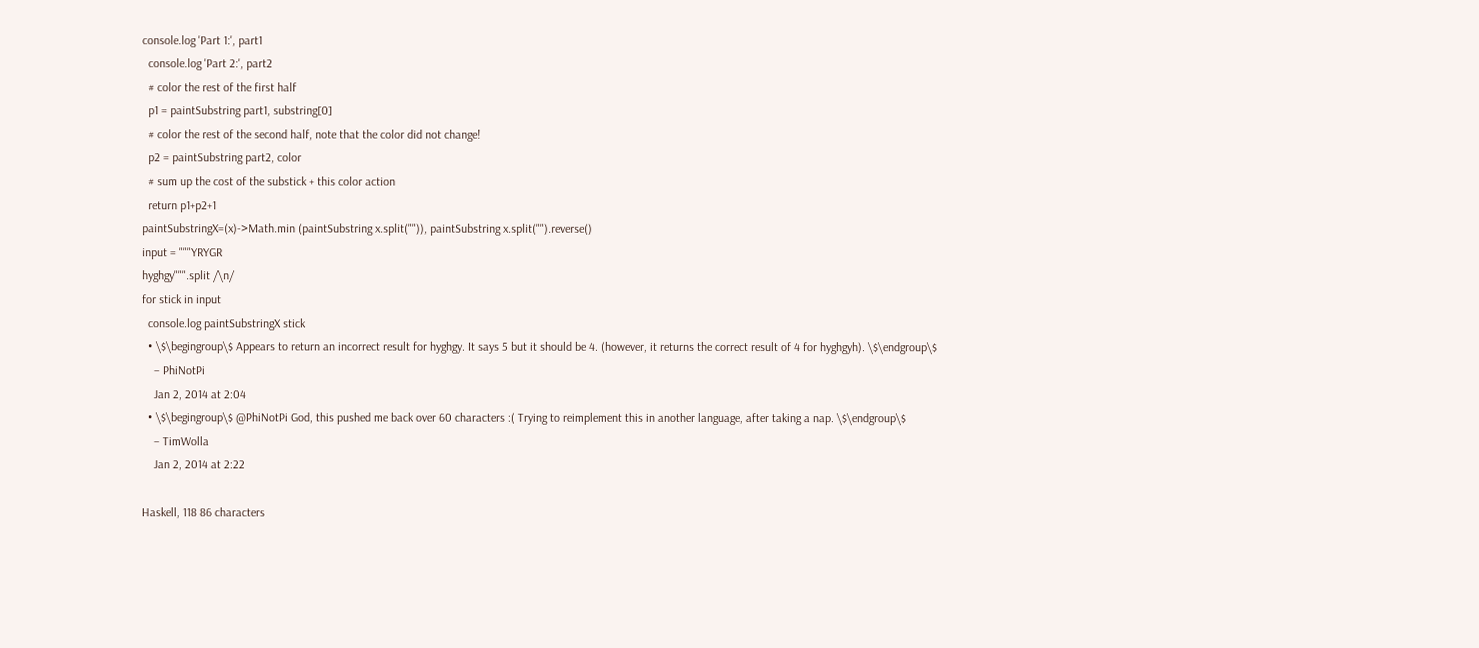console.log 'Part 1:', part1
  console.log 'Part 2:', part2
  # color the rest of the first half
  p1 = paintSubstring part1, substring[0]
  # color the rest of the second half, note that the color did not change!
  p2 = paintSubstring part2, color
  # sum up the cost of the substick + this color action
  return p1+p2+1
paintSubstringX=(x)->Math.min (paintSubstring x.split("")), paintSubstring x.split("").reverse()
input = """YRYGR
hyghgy""".split /\n/
for stick in input
  console.log paintSubstringX stick
  • \$\begingroup\$ Appears to return an incorrect result for hyghgy. It says 5 but it should be 4. (however, it returns the correct result of 4 for hyghgyh). \$\endgroup\$
    – PhiNotPi
    Jan 2, 2014 at 2:04
  • \$\begingroup\$ @PhiNotPi God, this pushed me back over 60 characters :( Trying to reimplement this in another language, after taking a nap. \$\endgroup\$
    – TimWolla
    Jan 2, 2014 at 2:22

Haskell, 118 86 characters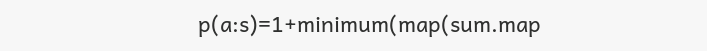p(a:s)=1+minimum(map(sum.map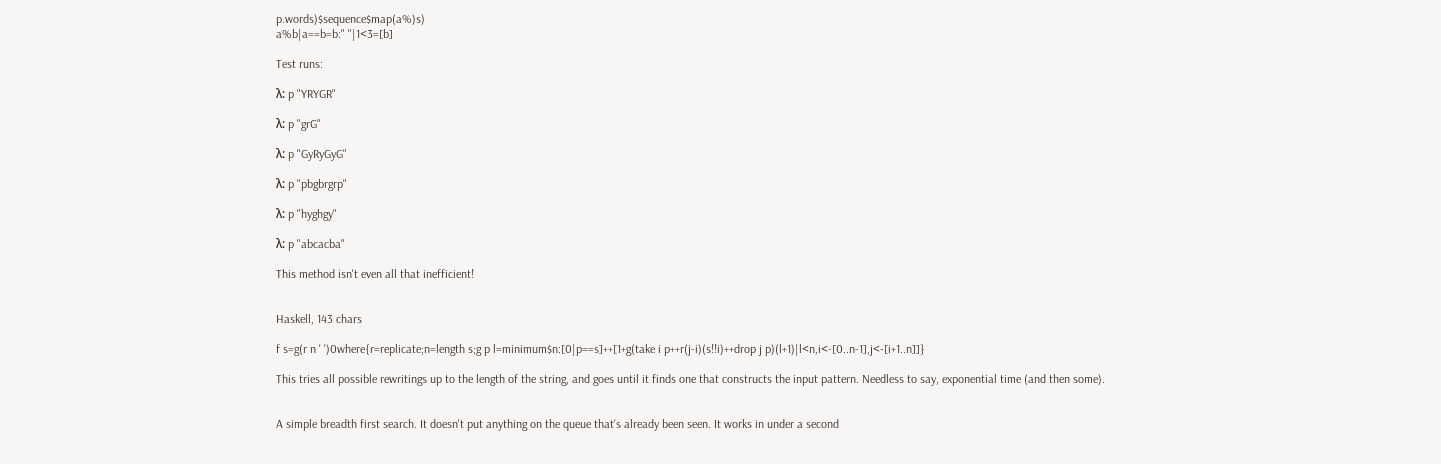p.words)$sequence$map(a%)s)
a%b|a==b=b:" "|1<3=[b]

Test runs:

λ: p "YRYGR"

λ: p "grG"

λ: p "GyRyGyG"

λ: p "pbgbrgrp"

λ: p "hyghgy"

λ: p "abcacba"

This method isn't even all that inefficient!


Haskell, 143 chars

f s=g(r n ' ')0where{r=replicate;n=length s;g p l=minimum$n:[0|p==s]++[1+g(take i p++r(j-i)(s!!i)++drop j p)(l+1)|l<n,i<-[0..n-1],j<-[i+1..n]]}

This tries all possible rewritings up to the length of the string, and goes until it finds one that constructs the input pattern. Needless to say, exponential time (and then some).


A simple breadth first search. It doesn't put anything on the queue that's already been seen. It works in under a second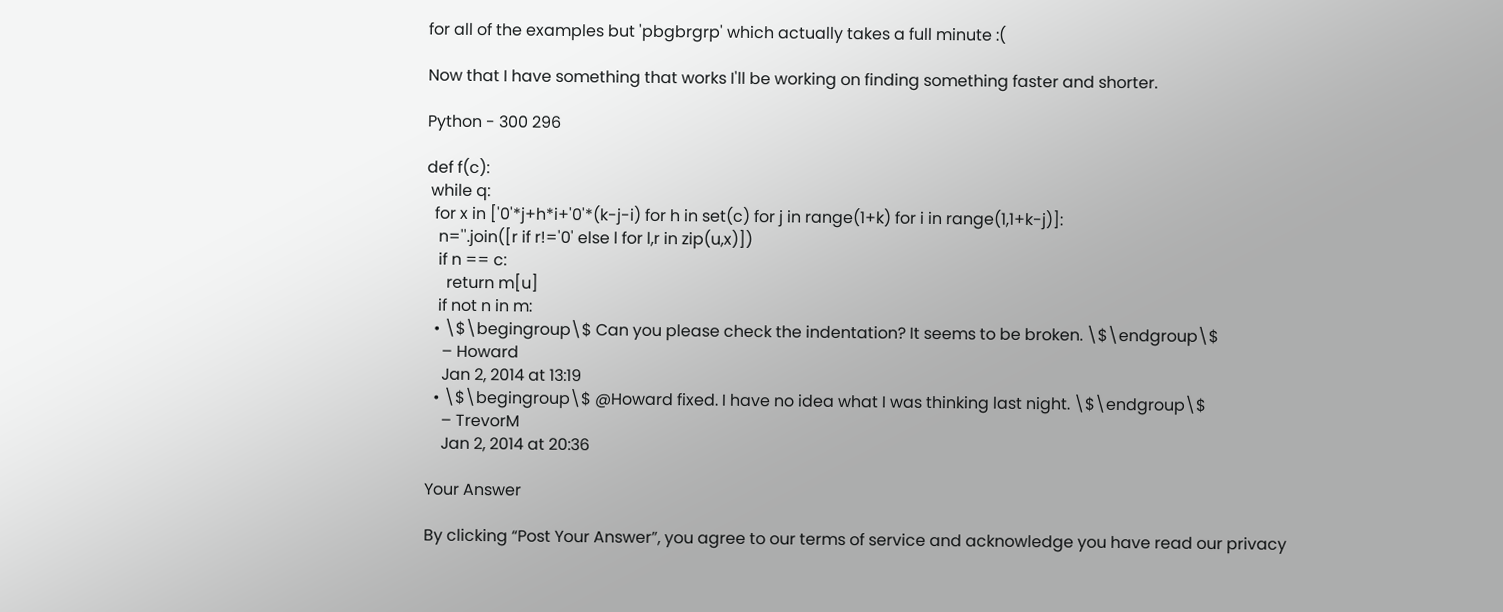for all of the examples but 'pbgbrgrp' which actually takes a full minute :(

Now that I have something that works I'll be working on finding something faster and shorter.

Python - 300 296

def f(c):
 while q:
  for x in ['0'*j+h*i+'0'*(k-j-i) for h in set(c) for j in range(1+k) for i in range(1,1+k-j)]:
   n=''.join([r if r!='0' else l for l,r in zip(u,x)])
   if n == c:
     return m[u]
   if not n in m:
  • \$\begingroup\$ Can you please check the indentation? It seems to be broken. \$\endgroup\$
    – Howard
    Jan 2, 2014 at 13:19
  • \$\begingroup\$ @Howard fixed. I have no idea what I was thinking last night. \$\endgroup\$
    – TrevorM
    Jan 2, 2014 at 20:36

Your Answer

By clicking “Post Your Answer”, you agree to our terms of service and acknowledge you have read our privacy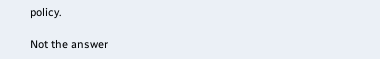policy.

Not the answer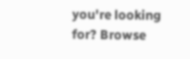you're looking for? Browse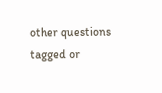other questions tagged or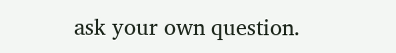ask your own question.